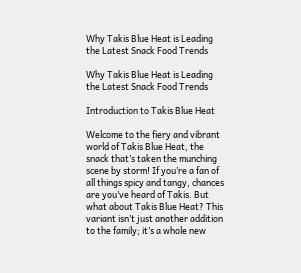Why Takis Blue Heat is Leading the Latest Snack Food Trends

Why Takis Blue Heat is Leading the Latest Snack Food Trends

Introduction to Takis Blue Heat

Welcome to the fiery and vibrant world of Takis Blue Heat, the snack that’s taken the munching scene by storm! If you’re a fan of all things spicy and tangy, chances are you’ve heard of Takis. But what about Takis Blue Heat? This variant isn’t just another addition to the family; it’s a whole new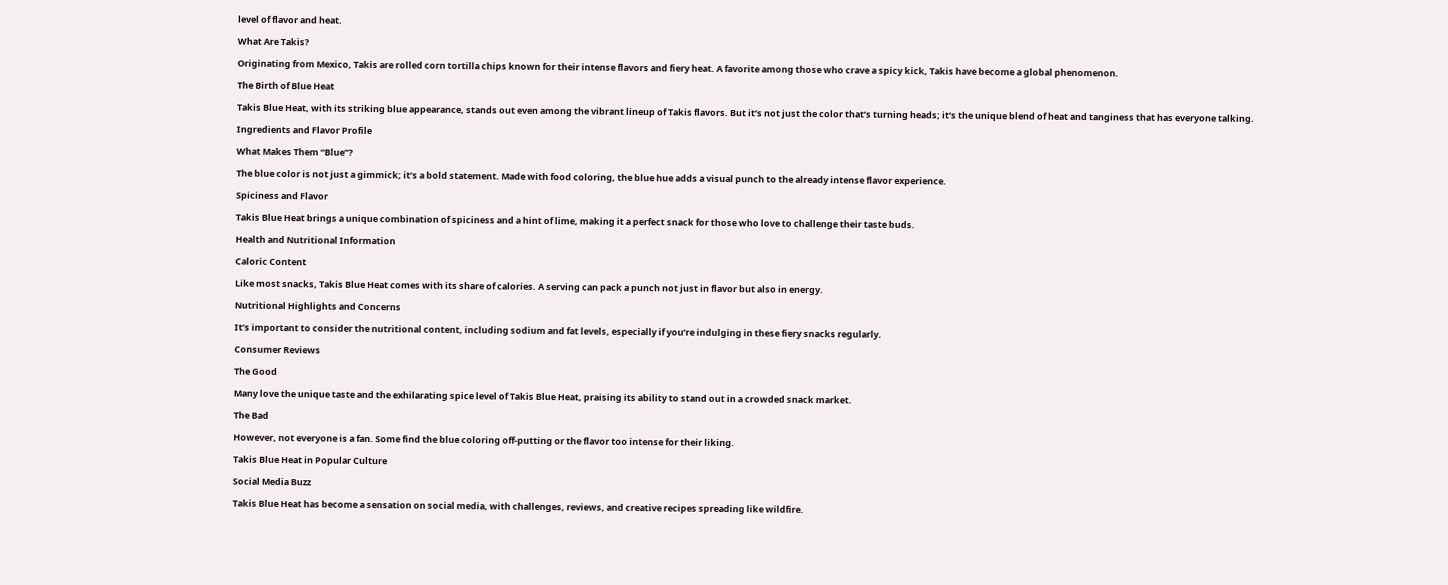level of flavor and heat.

What Are Takis?

Originating from Mexico, Takis are rolled corn tortilla chips known for their intense flavors and fiery heat. A favorite among those who crave a spicy kick, Takis have become a global phenomenon.

The Birth of Blue Heat

Takis Blue Heat, with its striking blue appearance, stands out even among the vibrant lineup of Takis flavors. But it’s not just the color that’s turning heads; it’s the unique blend of heat and tanginess that has everyone talking.

Ingredients and Flavor Profile

What Makes Them “Blue”?

The blue color is not just a gimmick; it’s a bold statement. Made with food coloring, the blue hue adds a visual punch to the already intense flavor experience.

Spiciness and Flavor

Takis Blue Heat brings a unique combination of spiciness and a hint of lime, making it a perfect snack for those who love to challenge their taste buds.

Health and Nutritional Information

Caloric Content

Like most snacks, Takis Blue Heat comes with its share of calories. A serving can pack a punch not just in flavor but also in energy.

Nutritional Highlights and Concerns

It’s important to consider the nutritional content, including sodium and fat levels, especially if you’re indulging in these fiery snacks regularly.

Consumer Reviews

The Good

Many love the unique taste and the exhilarating spice level of Takis Blue Heat, praising its ability to stand out in a crowded snack market.

The Bad

However, not everyone is a fan. Some find the blue coloring off-putting or the flavor too intense for their liking.

Takis Blue Heat in Popular Culture

Social Media Buzz

Takis Blue Heat has become a sensation on social media, with challenges, reviews, and creative recipes spreading like wildfire.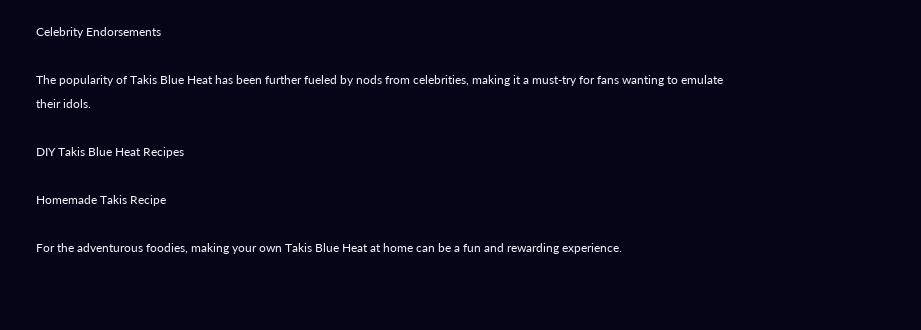Celebrity Endorsements

The popularity of Takis Blue Heat has been further fueled by nods from celebrities, making it a must-try for fans wanting to emulate their idols.

DIY Takis Blue Heat Recipes

Homemade Takis Recipe

For the adventurous foodies, making your own Takis Blue Heat at home can be a fun and rewarding experience.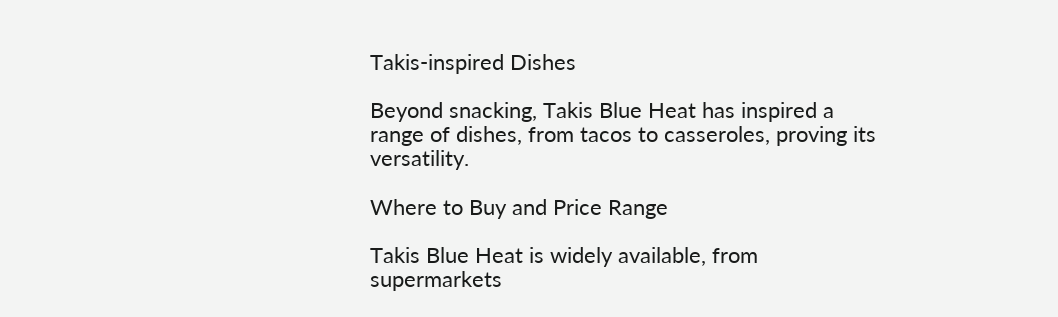Takis-inspired Dishes

Beyond snacking, Takis Blue Heat has inspired a range of dishes, from tacos to casseroles, proving its versatility.

Where to Buy and Price Range

Takis Blue Heat is widely available, from supermarkets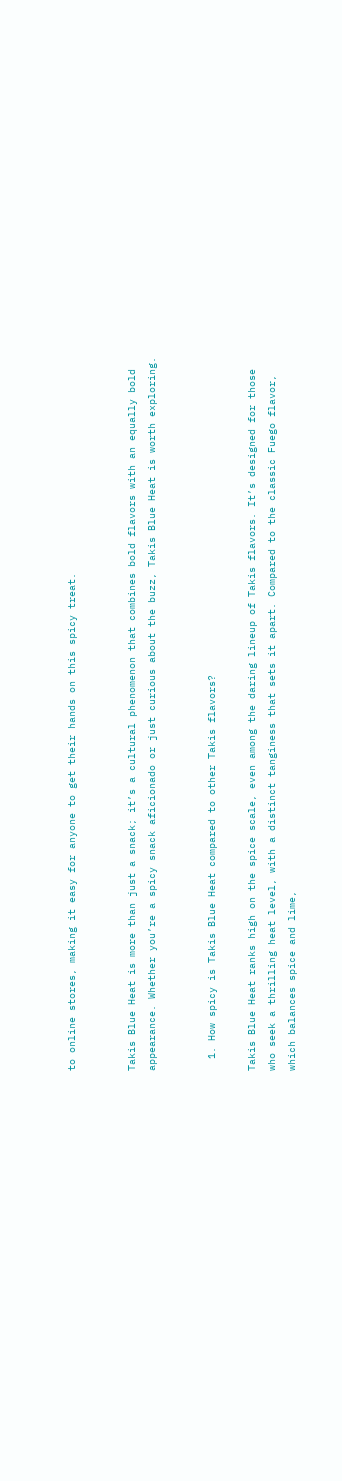to online stores, making it easy for anyone to get their hands on this spicy treat.


Takis Blue Heat is more than just a snack; it’s a cultural phenomenon that combines bold flavors with an equally bold appearance. Whether you’re a spicy snack aficionado or just curious about the buzz, Takis Blue Heat is worth exploring.


  1. How spicy is Takis Blue Heat compared to other Takis flavors?

Takis Blue Heat ranks high on the spice scale, even among the daring lineup of Takis flavors. It’s designed for those who seek a thrilling heat level, with a distinct tanginess that sets it apart. Compared to the classic Fuego flavor, which balances spice and lime,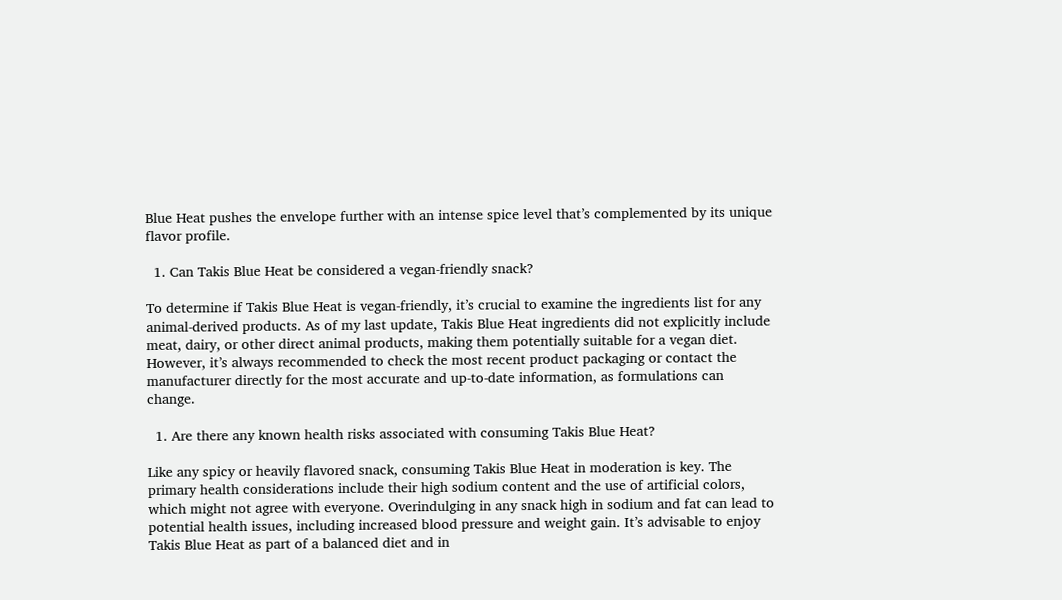Blue Heat pushes the envelope further with an intense spice level that’s complemented by its unique flavor profile.

  1. Can Takis Blue Heat be considered a vegan-friendly snack?

To determine if Takis Blue Heat is vegan-friendly, it’s crucial to examine the ingredients list for any animal-derived products. As of my last update, Takis Blue Heat ingredients did not explicitly include meat, dairy, or other direct animal products, making them potentially suitable for a vegan diet. However, it’s always recommended to check the most recent product packaging or contact the manufacturer directly for the most accurate and up-to-date information, as formulations can change.

  1. Are there any known health risks associated with consuming Takis Blue Heat?

Like any spicy or heavily flavored snack, consuming Takis Blue Heat in moderation is key. The primary health considerations include their high sodium content and the use of artificial colors, which might not agree with everyone. Overindulging in any snack high in sodium and fat can lead to potential health issues, including increased blood pressure and weight gain. It’s advisable to enjoy Takis Blue Heat as part of a balanced diet and in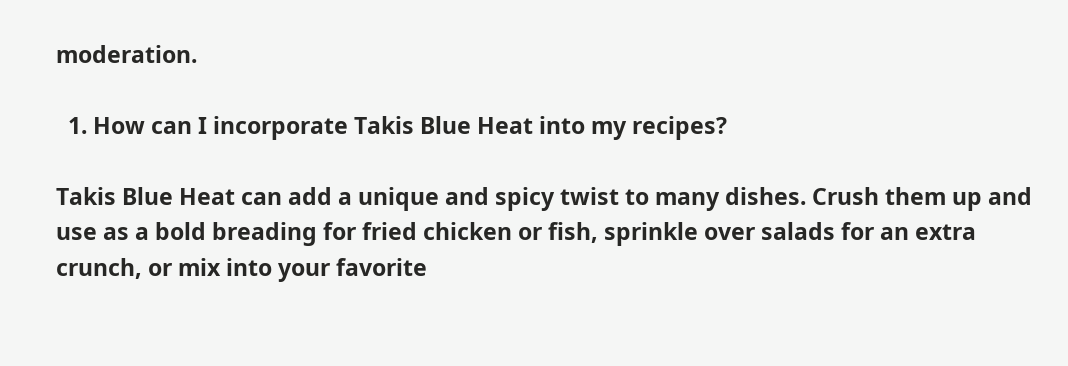moderation.

  1. How can I incorporate Takis Blue Heat into my recipes?

Takis Blue Heat can add a unique and spicy twist to many dishes. Crush them up and use as a bold breading for fried chicken or fish, sprinkle over salads for an extra crunch, or mix into your favorite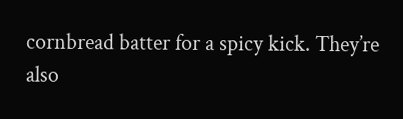cornbread batter for a spicy kick. They’re also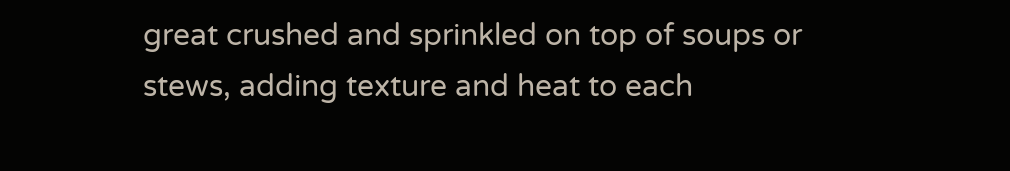great crushed and sprinkled on top of soups or stews, adding texture and heat to each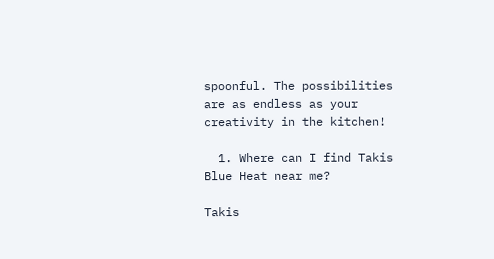spoonful. The possibilities are as endless as your creativity in the kitchen!

  1. Where can I find Takis Blue Heat near me?

Takis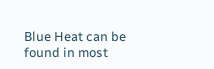Blue Heat can be found in most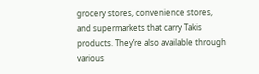grocery stores, convenience stores, and supermarkets that carry Takis products. They’re also available through various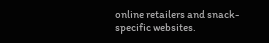online retailers and snack-specific websites.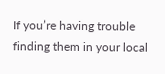If you’re having trouble finding them in your local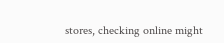stores, checking online might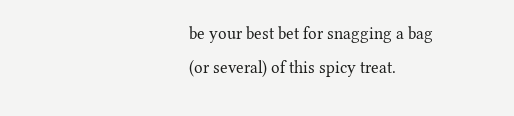be your best bet for snagging a bag (or several) of this spicy treat.